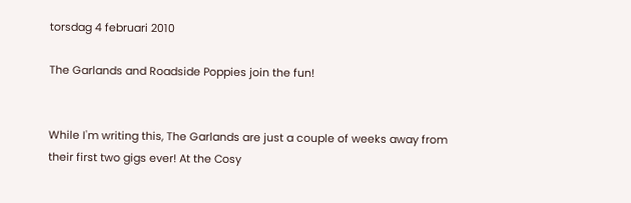torsdag 4 februari 2010

The Garlands and Roadside Poppies join the fun!


While I'm writing this, The Garlands are just a couple of weeks away from their first two gigs ever! At the Cosy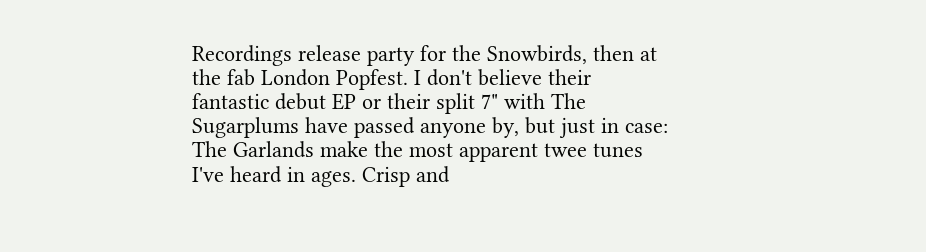Recordings release party for the Snowbirds, then at the fab London Popfest. I don't believe their fantastic debut EP or their split 7" with The Sugarplums have passed anyone by, but just in case: The Garlands make the most apparent twee tunes I've heard in ages. Crisp and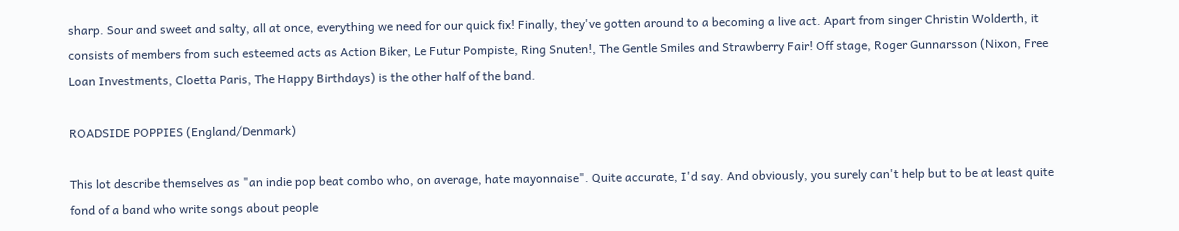sharp. Sour and sweet and salty, all at once, everything we need for our quick fix! Finally, they've gotten around to a becoming a live act. Apart from singer Christin Wolderth, it consists of members from such esteemed acts as Action Biker, Le Futur Pompiste, Ring Snuten!, The Gentle Smiles and Strawberry Fair! Off stage, Roger Gunnarsson (Nixon, Free Loan Investments, Cloetta Paris, The Happy Birthdays) is the other half of the band.

ROADSIDE POPPIES (England/Denmark)

This lot describe themselves as "an indie pop beat combo who, on average, hate mayonnaise". Quite accurate, I'd say. And obviously, you surely can't help but to be at least quite fond of a band who write songs about people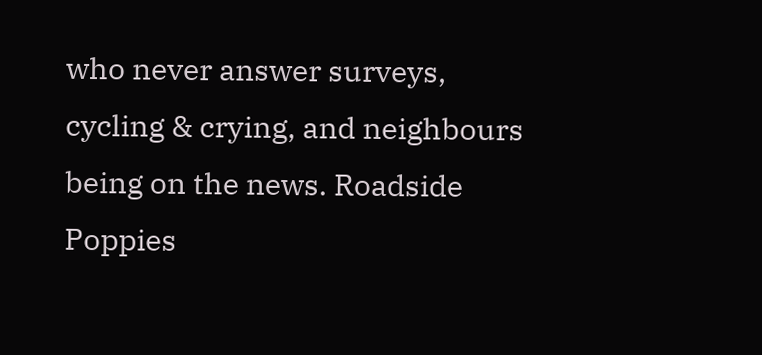who never answer surveys, cycling & crying, and neighbours being on the news. Roadside Poppies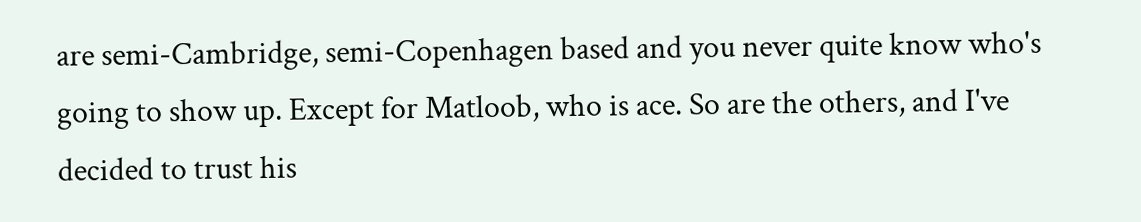are semi-Cambridge, semi-Copenhagen based and you never quite know who's going to show up. Except for Matloob, who is ace. So are the others, and I've decided to trust his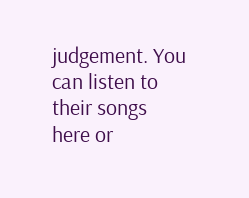judgement. You can listen to their songs here or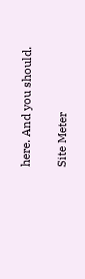here. And you should.

Site Meter